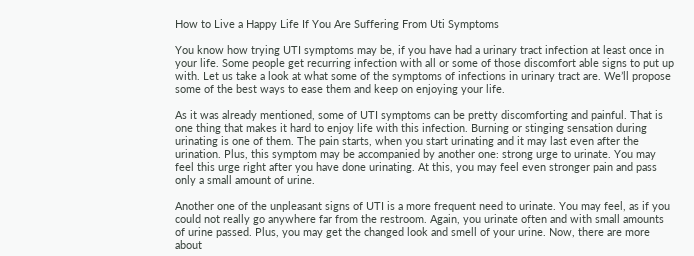How to Live a Happy Life If You Are Suffering From Uti Symptoms

You know how trying UTI symptoms may be, if you have had a urinary tract infection at least once in your life. Some people get recurring infection with all or some of those discomfort able signs to put up with. Let us take a look at what some of the symptoms of infections in urinary tract are. We’ll propose some of the best ways to ease them and keep on enjoying your life.

As it was already mentioned, some of UTI symptoms can be pretty discomforting and painful. That is one thing that makes it hard to enjoy life with this infection. Burning or stinging sensation during urinating is one of them. The pain starts, when you start urinating and it may last even after the urination. Plus, this symptom may be accompanied by another one: strong urge to urinate. You may feel this urge right after you have done urinating. At this, you may feel even stronger pain and pass only a small amount of urine.

Another one of the unpleasant signs of UTI is a more frequent need to urinate. You may feel, as if you could not really go anywhere far from the restroom. Again, you urinate often and with small amounts of urine passed. Plus, you may get the changed look and smell of your urine. Now, there are more about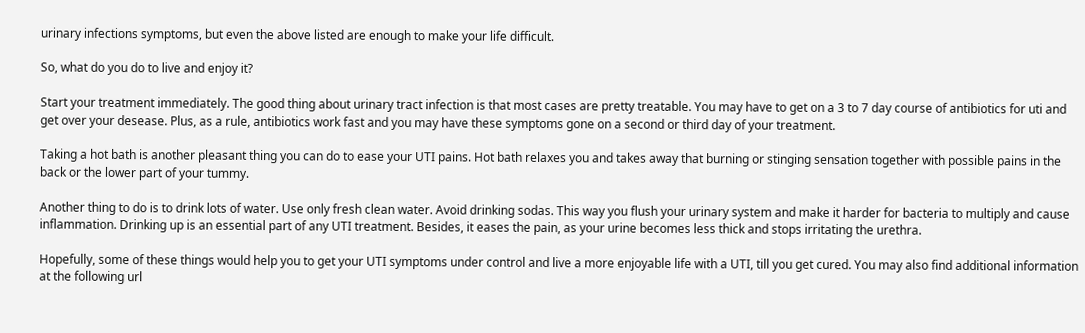urinary infections symptoms, but even the above listed are enough to make your life difficult.

So, what do you do to live and enjoy it?

Start your treatment immediately. The good thing about urinary tract infection is that most cases are pretty treatable. You may have to get on a 3 to 7 day course of antibiotics for uti and get over your desease. Plus, as a rule, antibiotics work fast and you may have these symptoms gone on a second or third day of your treatment.

Taking a hot bath is another pleasant thing you can do to ease your UTI pains. Hot bath relaxes you and takes away that burning or stinging sensation together with possible pains in the back or the lower part of your tummy.

Another thing to do is to drink lots of water. Use only fresh clean water. Avoid drinking sodas. This way you flush your urinary system and make it harder for bacteria to multiply and cause inflammation. Drinking up is an essential part of any UTI treatment. Besides, it eases the pain, as your urine becomes less thick and stops irritating the urethra.

Hopefully, some of these things would help you to get your UTI symptoms under control and live a more enjoyable life with a UTI, till you get cured. You may also find additional information at the following url